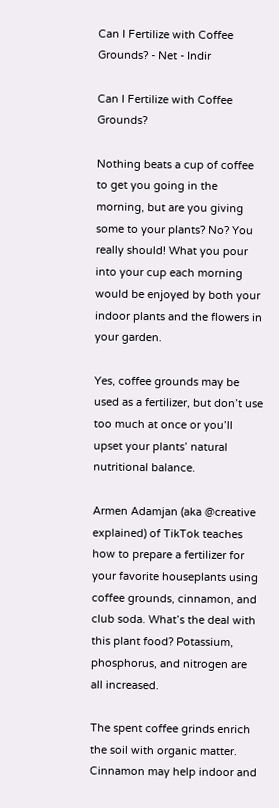Can I Fertilize with Coffee Grounds? - Net - Indir

Can I Fertilize with Coffee Grounds?

Nothing beats a cup of coffee to get you going in the morning, but are you giving some to your plants? No? You really should! What you pour into your cup each morning would be enjoyed by both your indoor plants and the flowers in your garden.

Yes, coffee grounds may be used as a fertilizer, but don’t use too much at once or you’ll upset your plants’ natural nutritional balance.

Armen Adamjan (aka @creative explained) of TikTok teaches how to prepare a fertilizer for your favorite houseplants using coffee grounds, cinnamon, and club soda. What’s the deal with this plant food? Potassium, phosphorus, and nitrogen are all increased.

The spent coffee grinds enrich the soil with organic matter. Cinnamon may help indoor and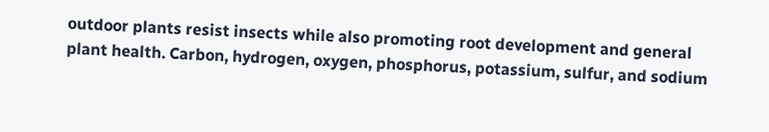outdoor plants resist insects while also promoting root development and general plant health. Carbon, hydrogen, oxygen, phosphorus, potassium, sulfur, and sodium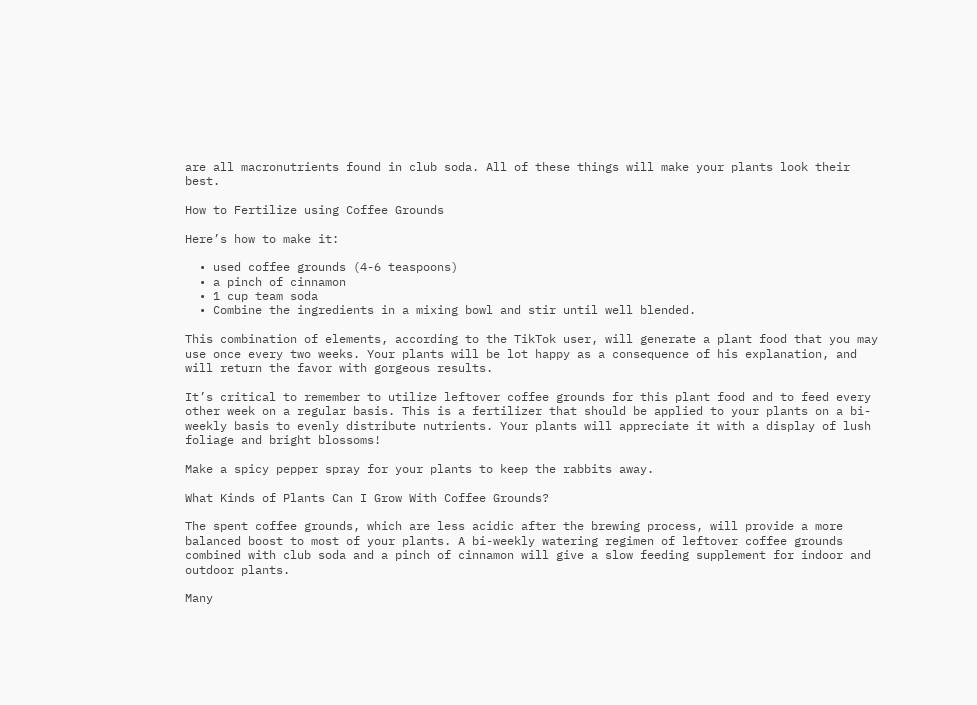are all macronutrients found in club soda. All of these things will make your plants look their best.

How to Fertilize using Coffee Grounds

Here’s how to make it:

  • used coffee grounds (4-6 teaspoons)
  • a pinch of cinnamon
  • 1 cup team soda
  • Combine the ingredients in a mixing bowl and stir until well blended.

This combination of elements, according to the TikTok user, will generate a plant food that you may use once every two weeks. Your plants will be lot happy as a consequence of his explanation, and will return the favor with gorgeous results.

It’s critical to remember to utilize leftover coffee grounds for this plant food and to feed every other week on a regular basis. This is a fertilizer that should be applied to your plants on a bi-weekly basis to evenly distribute nutrients. Your plants will appreciate it with a display of lush foliage and bright blossoms!

Make a spicy pepper spray for your plants to keep the rabbits away.

What Kinds of Plants Can I Grow With Coffee Grounds?

The spent coffee grounds, which are less acidic after the brewing process, will provide a more balanced boost to most of your plants. A bi-weekly watering regimen of leftover coffee grounds combined with club soda and a pinch of cinnamon will give a slow feeding supplement for indoor and outdoor plants.

Many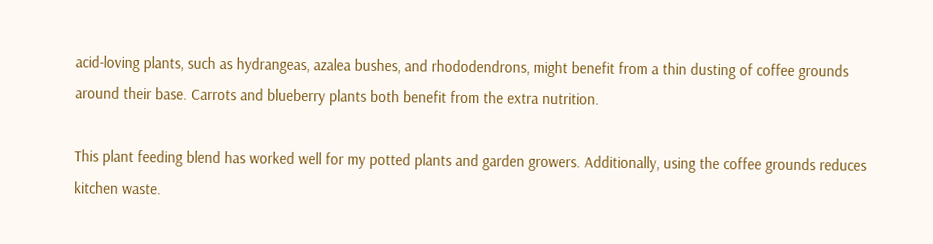acid-loving plants, such as hydrangeas, azalea bushes, and rhododendrons, might benefit from a thin dusting of coffee grounds around their base. Carrots and blueberry plants both benefit from the extra nutrition.

This plant feeding blend has worked well for my potted plants and garden growers. Additionally, using the coffee grounds reduces kitchen waste.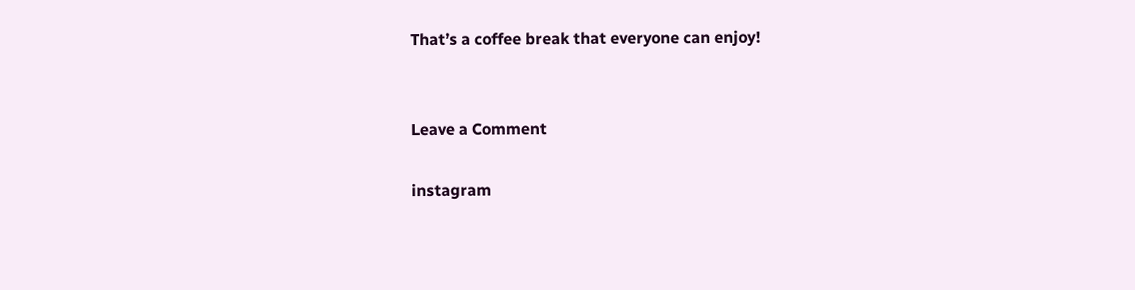That’s a coffee break that everyone can enjoy!


Leave a Comment

instagram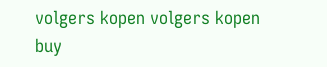volgers kopen volgers kopen buy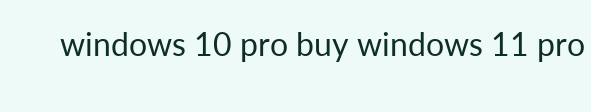windows 10 pro buy windows 11 pro